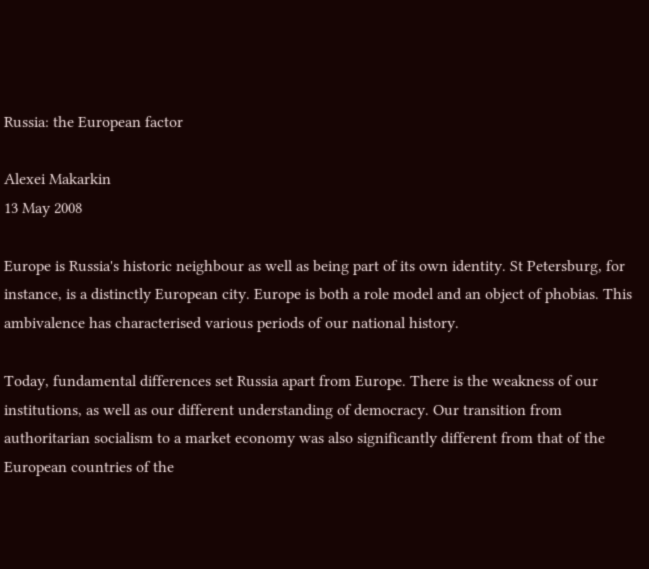Russia: the European factor

Alexei Makarkin
13 May 2008

Europe is Russia's historic neighbour as well as being part of its own identity. St Petersburg, for instance, is a distinctly European city. Europe is both a role model and an object of phobias. This ambivalence has characterised various periods of our national history.

Today, fundamental differences set Russia apart from Europe. There is the weakness of our institutions, as well as our different understanding of democracy. Our transition from authoritarian socialism to a market economy was also significantly different from that of the European countries of the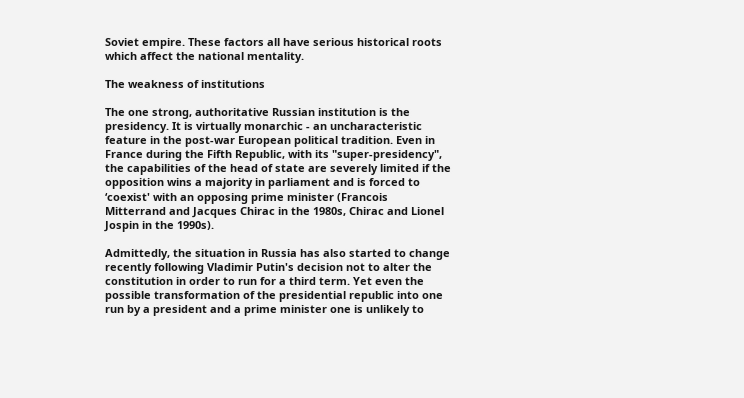Soviet empire. These factors all have serious historical roots which affect the national mentality.

The weakness of institutions

The one strong, authoritative Russian institution is the presidency. It is virtually monarchic - an uncharacteristic feature in the post-war European political tradition. Even in France during the Fifth Republic, with its "super-presidency", the capabilities of the head of state are severely limited if the opposition wins a majority in parliament and is forced to ‘coexist' with an opposing prime minister (Francois Mitterrand and Jacques Chirac in the 1980s, Chirac and Lionel Jospin in the 1990s).

Admittedly, the situation in Russia has also started to change recently following Vladimir Putin's decision not to alter the constitution in order to run for a third term. Yet even the possible transformation of the presidential republic into one run by a president and a prime minister one is unlikely to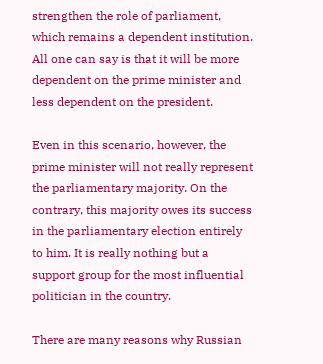strengthen the role of parliament, which remains a dependent institution. All one can say is that it will be more dependent on the prime minister and less dependent on the president.

Even in this scenario, however, the prime minister will not really represent the parliamentary majority. On the contrary, this majority owes its success in the parliamentary election entirely to him. It is really nothing but a support group for the most influential politician in the country.

There are many reasons why Russian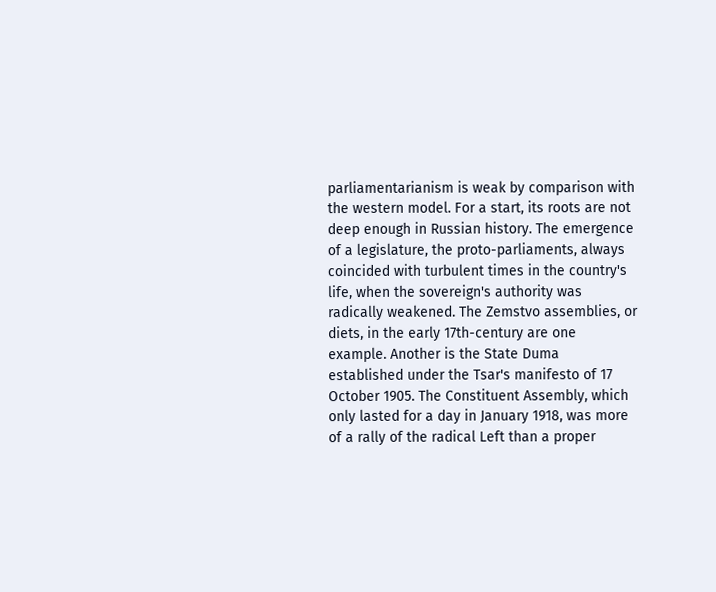parliamentarianism is weak by comparison with the western model. For a start, its roots are not deep enough in Russian history. The emergence of a legislature, the proto-parliaments, always coincided with turbulent times in the country's life, when the sovereign's authority was radically weakened. The Zemstvo assemblies, or diets, in the early 17th-century are one example. Another is the State Duma established under the Tsar's manifesto of 17 October 1905. The Constituent Assembly, which only lasted for a day in January 1918, was more of a rally of the radical Left than a proper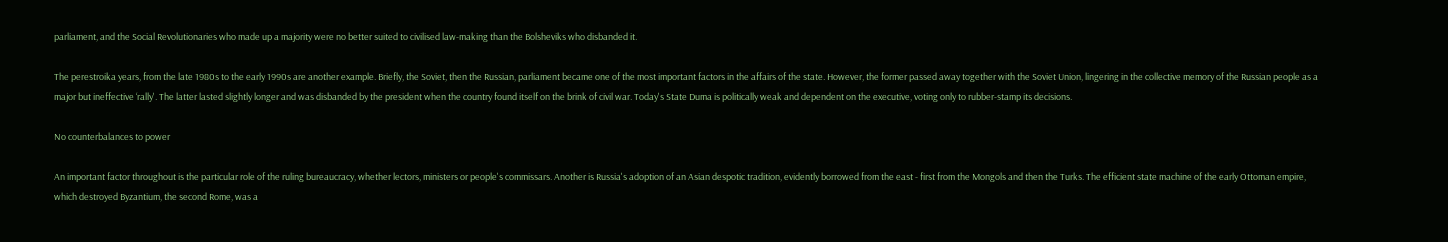parliament, and the Social Revolutionaries who made up a majority were no better suited to civilised law-making than the Bolsheviks who disbanded it.

The perestroika years, from the late 1980s to the early 1990s are another example. Briefly, the Soviet, then the Russian, parliament became one of the most important factors in the affairs of the state. However, the former passed away together with the Soviet Union, lingering in the collective memory of the Russian people as a major but ineffective ‘rally'. The latter lasted slightly longer and was disbanded by the president when the country found itself on the brink of civil war. Today's State Duma is politically weak and dependent on the executive, voting only to rubber-stamp its decisions.

No counterbalances to power

An important factor throughout is the particular role of the ruling bureaucracy, whether lectors, ministers or people's commissars. Another is Russia's adoption of an Asian despotic tradition, evidently borrowed from the east - first from the Mongols and then the Turks. The efficient state machine of the early Ottoman empire, which destroyed Byzantium, the second Rome, was a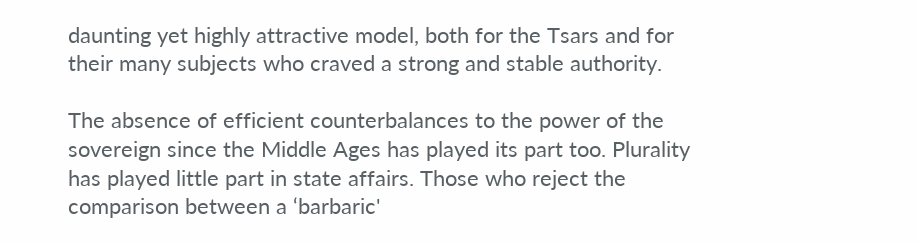daunting yet highly attractive model, both for the Tsars and for their many subjects who craved a strong and stable authority.

The absence of efficient counterbalances to the power of the sovereign since the Middle Ages has played its part too. Plurality has played little part in state affairs. Those who reject the comparison between a ‘barbaric'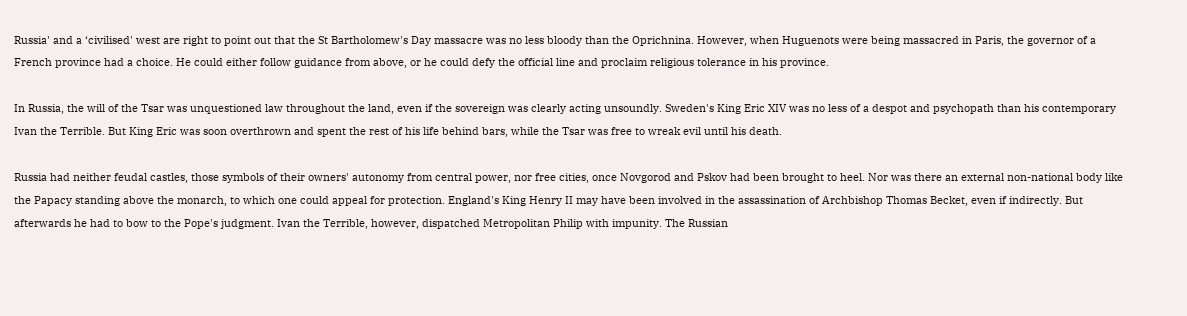Russia' and a ‘civilised' west are right to point out that the St Bartholomew's Day massacre was no less bloody than the Oprichnina. However, when Huguenots were being massacred in Paris, the governor of a French province had a choice. He could either follow guidance from above, or he could defy the official line and proclaim religious tolerance in his province.

In Russia, the will of the Tsar was unquestioned law throughout the land, even if the sovereign was clearly acting unsoundly. Sweden's King Eric XIV was no less of a despot and psychopath than his contemporary Ivan the Terrible. But King Eric was soon overthrown and spent the rest of his life behind bars, while the Tsar was free to wreak evil until his death.

Russia had neither feudal castles, those symbols of their owners' autonomy from central power, nor free cities, once Novgorod and Pskov had been brought to heel. Nor was there an external non-national body like the Papacy standing above the monarch, to which one could appeal for protection. England's King Henry II may have been involved in the assassination of Archbishop Thomas Becket, even if indirectly. But afterwards he had to bow to the Pope's judgment. Ivan the Terrible, however, dispatched Metropolitan Philip with impunity. The Russian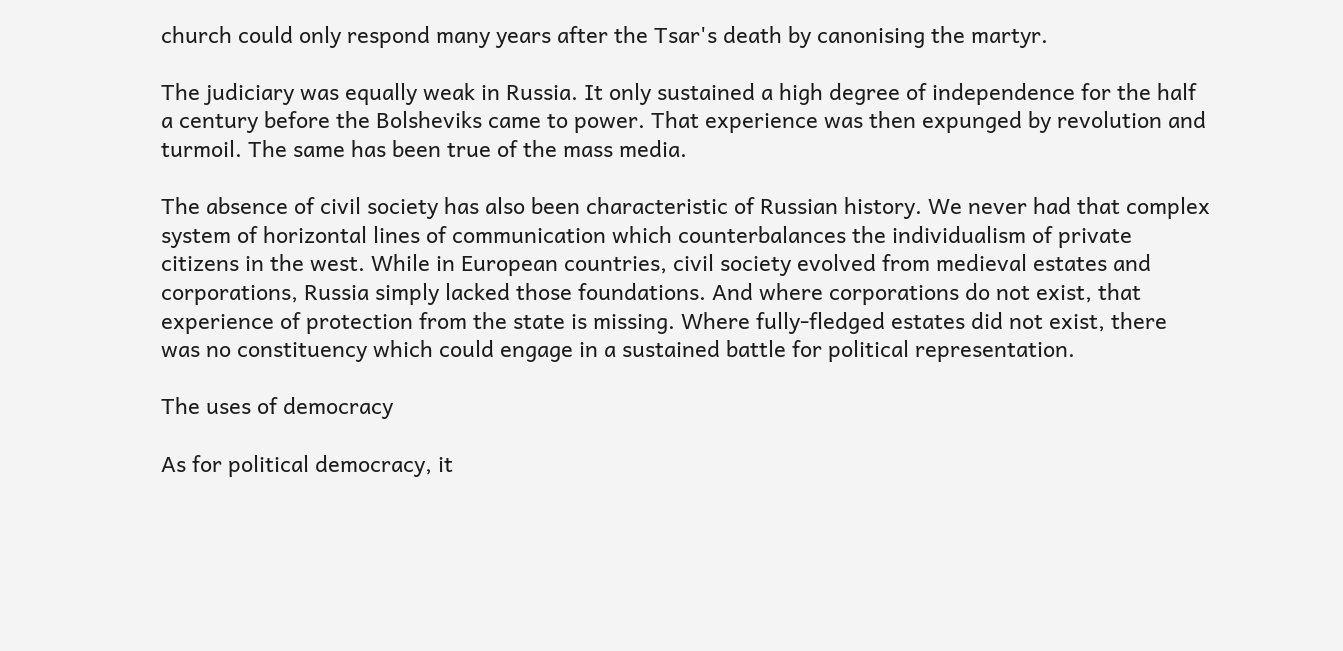church could only respond many years after the Tsar's death by canonising the martyr.

The judiciary was equally weak in Russia. It only sustained a high degree of independence for the half a century before the Bolsheviks came to power. That experience was then expunged by revolution and turmoil. The same has been true of the mass media.

The absence of civil society has also been characteristic of Russian history. We never had that complex system of horizontal lines of communication which counterbalances the individualism of private citizens in the west. While in European countries, civil society evolved from medieval estates and corporations, Russia simply lacked those foundations. And where corporations do not exist, that experience of protection from the state is missing. Where fully-fledged estates did not exist, there was no constituency which could engage in a sustained battle for political representation.

The uses of democracy

As for political democracy, it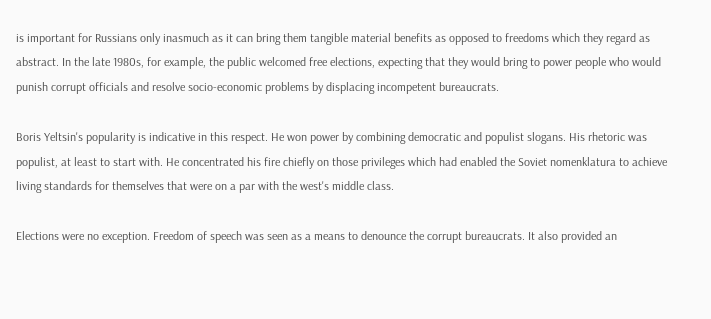is important for Russians only inasmuch as it can bring them tangible material benefits as opposed to freedoms which they regard as abstract. In the late 1980s, for example, the public welcomed free elections, expecting that they would bring to power people who would punish corrupt officials and resolve socio-economic problems by displacing incompetent bureaucrats.

Boris Yeltsin's popularity is indicative in this respect. He won power by combining democratic and populist slogans. His rhetoric was populist, at least to start with. He concentrated his fire chiefly on those privileges which had enabled the Soviet nomenklatura to achieve living standards for themselves that were on a par with the west's middle class.

Elections were no exception. Freedom of speech was seen as a means to denounce the corrupt bureaucrats. It also provided an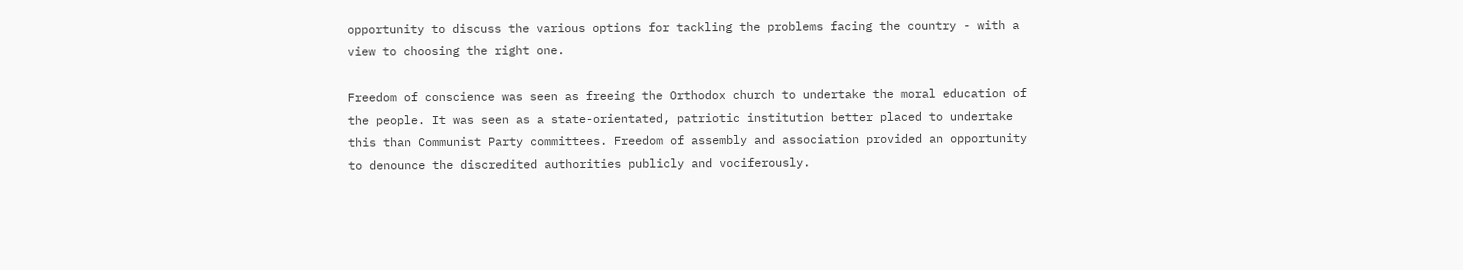opportunity to discuss the various options for tackling the problems facing the country - with a view to choosing the right one.

Freedom of conscience was seen as freeing the Orthodox church to undertake the moral education of the people. It was seen as a state-orientated, patriotic institution better placed to undertake this than Communist Party committees. Freedom of assembly and association provided an opportunity to denounce the discredited authorities publicly and vociferously.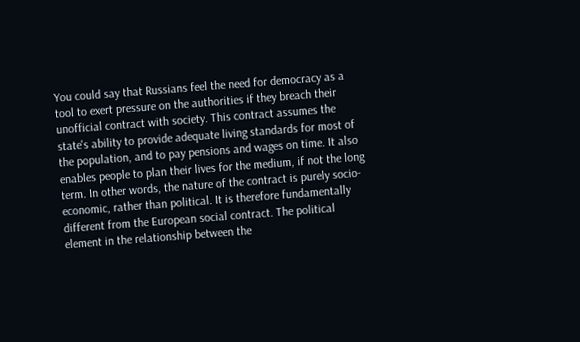You could say that Russians feel the need for democracy as a tool to exert pressure on the authorities if they breach their unofficial contract with society. This contract assumes the state's ability to provide adequate living standards for most of the population, and to pay pensions and wages on time. It also enables people to plan their lives for the medium, if not the long term. In other words, the nature of the contract is purely socio-economic, rather than political. It is therefore fundamentally different from the European social contract. The political element in the relationship between the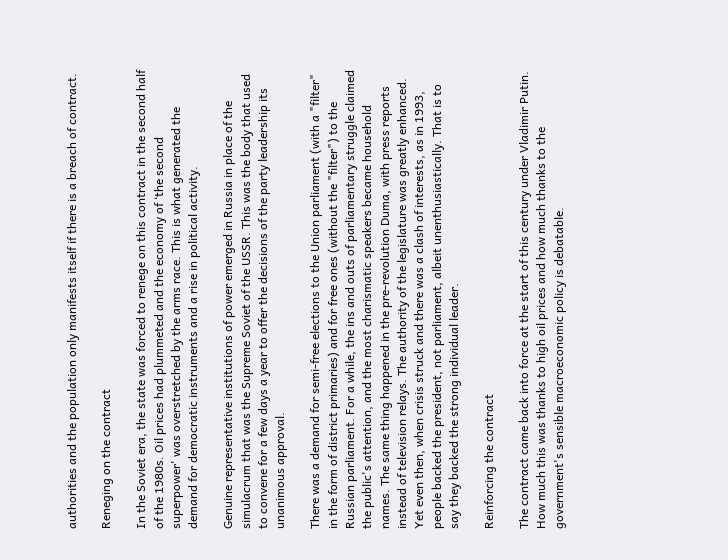authorities and the population only manifests itself if there is a breach of contract.

Reneging on the contract

In the Soviet era, the state was forced to renege on this contract in the second half of the 1980s. Oil prices had plummeted and the economy of ‘the second superpower' was overstretched by the arms race. This is what generated the demand for democratic instruments and a rise in political activity.

Genuine representative institutions of power emerged in Russia in place of the simulacrum that was the Supreme Soviet of the USSR. This was the body that used to convene for a few days a year to offer the decisions of the party leadership its unanimous approval.

There was a demand for semi-free elections to the Union parliament (with a "filter" in the form of district primaries) and for free ones (without the "filter") to the Russian parliament. For a while, the ins and outs of parliamentary struggle claimed the public's attention, and the most charismatic speakers became household names. The same thing happened in the pre-revolution Duma, with press reports instead of television relays. The authority of the legislature was greatly enhanced. Yet even then, when crisis struck and there was a clash of interests, as in 1993, people backed the president, not parliament, albeit unenthusiastically. That is to say they backed the strong individual leader.

Reinforcing the contract

The contract came back into force at the start of this century under Vladimir Putin. How much this was thanks to high oil prices and how much thanks to the government's sensible macroeconomic policy is debatable.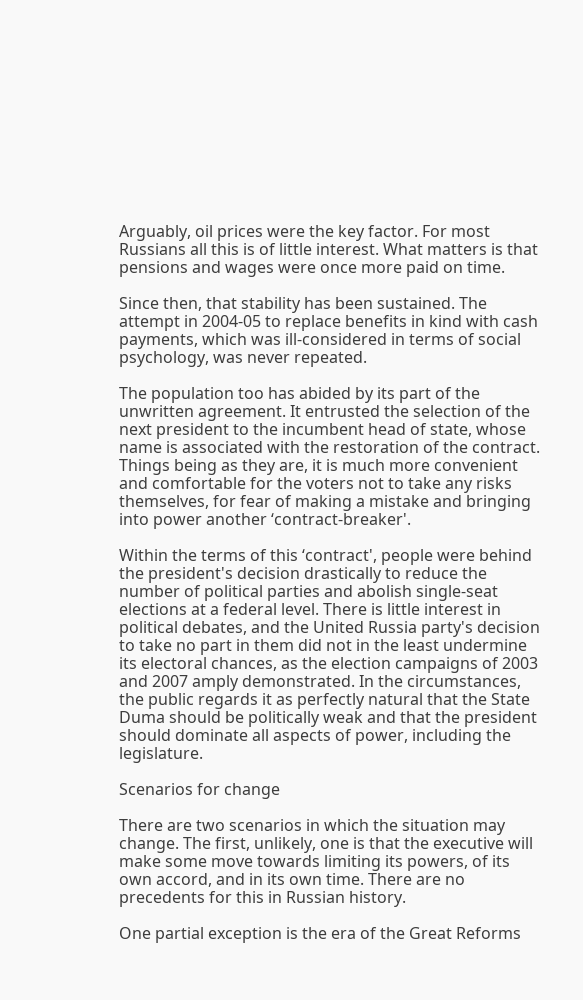Arguably, oil prices were the key factor. For most Russians all this is of little interest. What matters is that pensions and wages were once more paid on time.

Since then, that stability has been sustained. The attempt in 2004-05 to replace benefits in kind with cash payments, which was ill-considered in terms of social psychology, was never repeated.

The population too has abided by its part of the unwritten agreement. It entrusted the selection of the next president to the incumbent head of state, whose name is associated with the restoration of the contract. Things being as they are, it is much more convenient and comfortable for the voters not to take any risks themselves, for fear of making a mistake and bringing into power another ‘contract-breaker'.

Within the terms of this ‘contract', people were behind the president's decision drastically to reduce the number of political parties and abolish single-seat elections at a federal level. There is little interest in political debates, and the United Russia party's decision to take no part in them did not in the least undermine its electoral chances, as the election campaigns of 2003 and 2007 amply demonstrated. In the circumstances, the public regards it as perfectly natural that the State Duma should be politically weak and that the president should dominate all aspects of power, including the legislature.

Scenarios for change

There are two scenarios in which the situation may change. The first, unlikely, one is that the executive will make some move towards limiting its powers, of its own accord, and in its own time. There are no precedents for this in Russian history.

One partial exception is the era of the Great Reforms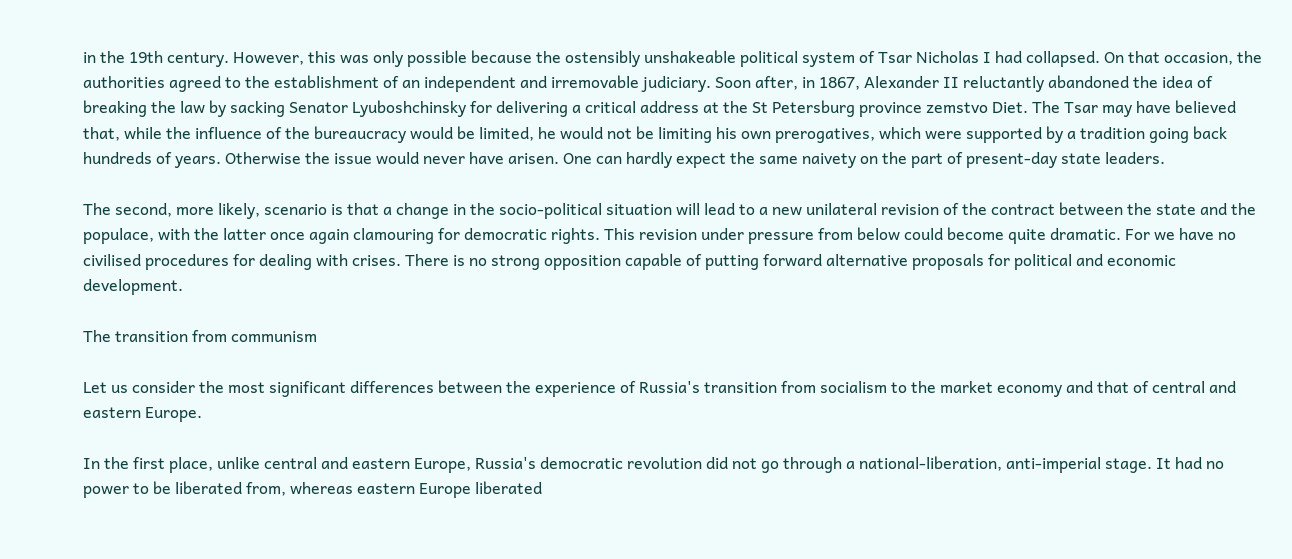in the 19th century. However, this was only possible because the ostensibly unshakeable political system of Tsar Nicholas I had collapsed. On that occasion, the authorities agreed to the establishment of an independent and irremovable judiciary. Soon after, in 1867, Alexander II reluctantly abandoned the idea of breaking the law by sacking Senator Lyuboshchinsky for delivering a critical address at the St Petersburg province zemstvo Diet. The Tsar may have believed that, while the influence of the bureaucracy would be limited, he would not be limiting his own prerogatives, which were supported by a tradition going back hundreds of years. Otherwise the issue would never have arisen. One can hardly expect the same naivety on the part of present-day state leaders.

The second, more likely, scenario is that a change in the socio-political situation will lead to a new unilateral revision of the contract between the state and the populace, with the latter once again clamouring for democratic rights. This revision under pressure from below could become quite dramatic. For we have no civilised procedures for dealing with crises. There is no strong opposition capable of putting forward alternative proposals for political and economic development.

The transition from communism

Let us consider the most significant differences between the experience of Russia's transition from socialism to the market economy and that of central and eastern Europe.

In the first place, unlike central and eastern Europe, Russia's democratic revolution did not go through a national-liberation, anti-imperial stage. It had no power to be liberated from, whereas eastern Europe liberated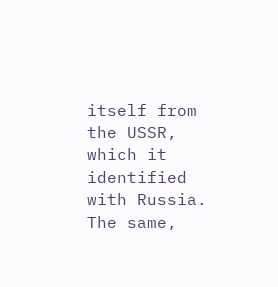itself from the USSR, which it identified with Russia. The same,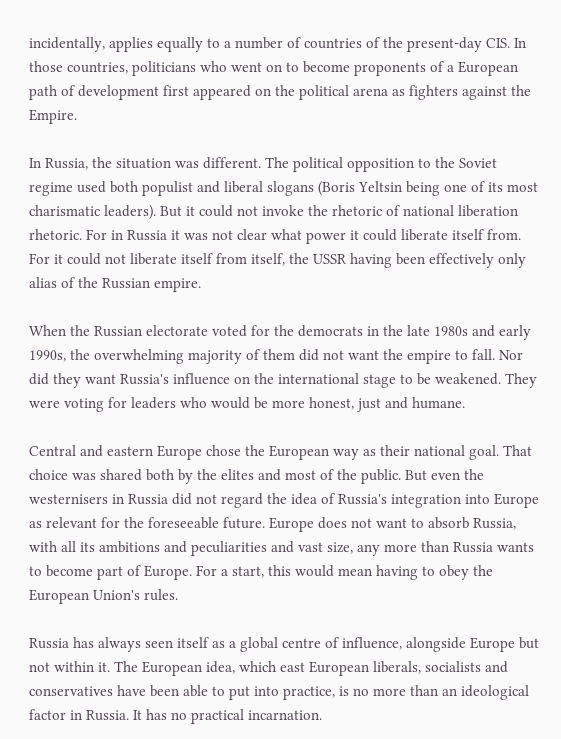incidentally, applies equally to a number of countries of the present-day CIS. In those countries, politicians who went on to become proponents of a European path of development first appeared on the political arena as fighters against the Empire.

In Russia, the situation was different. The political opposition to the Soviet regime used both populist and liberal slogans (Boris Yeltsin being one of its most charismatic leaders). But it could not invoke the rhetoric of national liberation rhetoric. For in Russia it was not clear what power it could liberate itself from. For it could not liberate itself from itself, the USSR having been effectively only alias of the Russian empire.

When the Russian electorate voted for the democrats in the late 1980s and early 1990s, the overwhelming majority of them did not want the empire to fall. Nor did they want Russia's influence on the international stage to be weakened. They were voting for leaders who would be more honest, just and humane.

Central and eastern Europe chose the European way as their national goal. That choice was shared both by the elites and most of the public. But even the westernisers in Russia did not regard the idea of Russia's integration into Europe as relevant for the foreseeable future. Europe does not want to absorb Russia, with all its ambitions and peculiarities and vast size, any more than Russia wants to become part of Europe. For a start, this would mean having to obey the European Union's rules.

Russia has always seen itself as a global centre of influence, alongside Europe but not within it. The European idea, which east European liberals, socialists and conservatives have been able to put into practice, is no more than an ideological factor in Russia. It has no practical incarnation.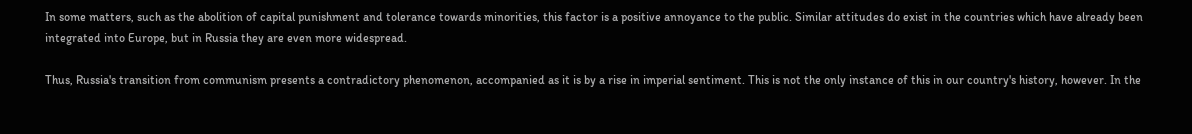In some matters, such as the abolition of capital punishment and tolerance towards minorities, this factor is a positive annoyance to the public. Similar attitudes do exist in the countries which have already been integrated into Europe, but in Russia they are even more widespread.

Thus, Russia's transition from communism presents a contradictory phenomenon, accompanied as it is by a rise in imperial sentiment. This is not the only instance of this in our country's history, however. In the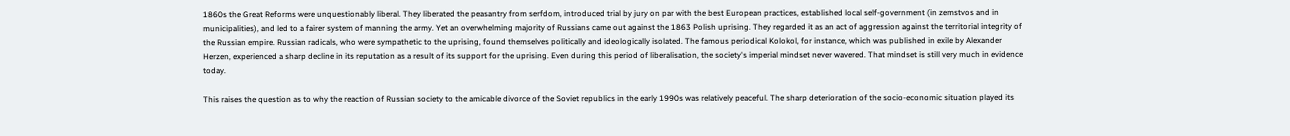1860s the Great Reforms were unquestionably liberal. They liberated the peasantry from serfdom, introduced trial by jury on par with the best European practices, established local self-government (in zemstvos and in municipalities), and led to a fairer system of manning the army. Yet an overwhelming majority of Russians came out against the 1863 Polish uprising. They regarded it as an act of aggression against the territorial integrity of the Russian empire. Russian radicals, who were sympathetic to the uprising, found themselves politically and ideologically isolated. The famous periodical Kolokol, for instance, which was published in exile by Alexander Herzen, experienced a sharp decline in its reputation as a result of its support for the uprising. Even during this period of liberalisation, the society's imperial mindset never wavered. That mindset is still very much in evidence today.

This raises the question as to why the reaction of Russian society to the amicable divorce of the Soviet republics in the early 1990s was relatively peaceful. The sharp deterioration of the socio-economic situation played its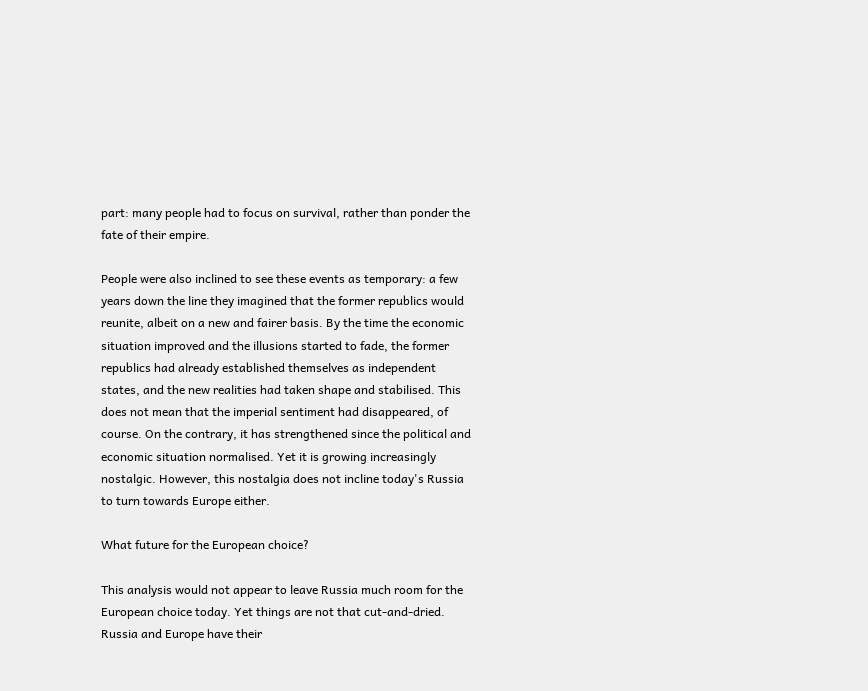part: many people had to focus on survival, rather than ponder the fate of their empire.

People were also inclined to see these events as temporary: a few years down the line they imagined that the former republics would reunite, albeit on a new and fairer basis. By the time the economic situation improved and the illusions started to fade, the former republics had already established themselves as independent states, and the new realities had taken shape and stabilised. This does not mean that the imperial sentiment had disappeared, of course. On the contrary, it has strengthened since the political and economic situation normalised. Yet it is growing increasingly nostalgic. However, this nostalgia does not incline today's Russia to turn towards Europe either.

What future for the European choice?

This analysis would not appear to leave Russia much room for the European choice today. Yet things are not that cut-and-dried. Russia and Europe have their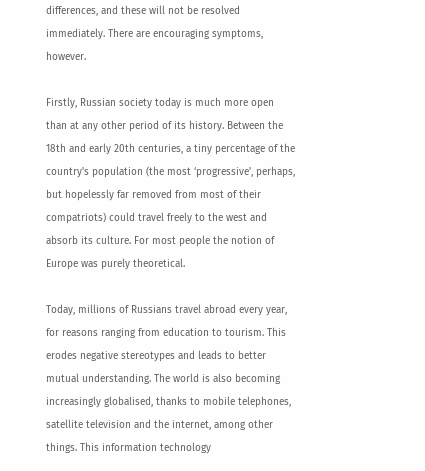differences, and these will not be resolved immediately. There are encouraging symptoms, however.

Firstly, Russian society today is much more open than at any other period of its history. Between the 18th and early 20th centuries, a tiny percentage of the country's population (the most ‘progressive', perhaps, but hopelessly far removed from most of their compatriots) could travel freely to the west and absorb its culture. For most people the notion of Europe was purely theoretical.

Today, millions of Russians travel abroad every year, for reasons ranging from education to tourism. This erodes negative stereotypes and leads to better mutual understanding. The world is also becoming increasingly globalised, thanks to mobile telephones, satellite television and the internet, among other things. This information technology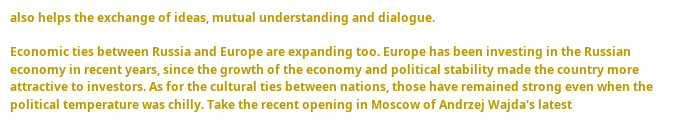also helps the exchange of ideas, mutual understanding and dialogue.

Economic ties between Russia and Europe are expanding too. Europe has been investing in the Russian economy in recent years, since the growth of the economy and political stability made the country more attractive to investors. As for the cultural ties between nations, those have remained strong even when the political temperature was chilly. Take the recent opening in Moscow of Andrzej Wajda's latest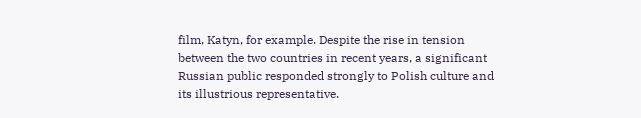film, Katyn, for example. Despite the rise in tension between the two countries in recent years, a significant Russian public responded strongly to Polish culture and its illustrious representative.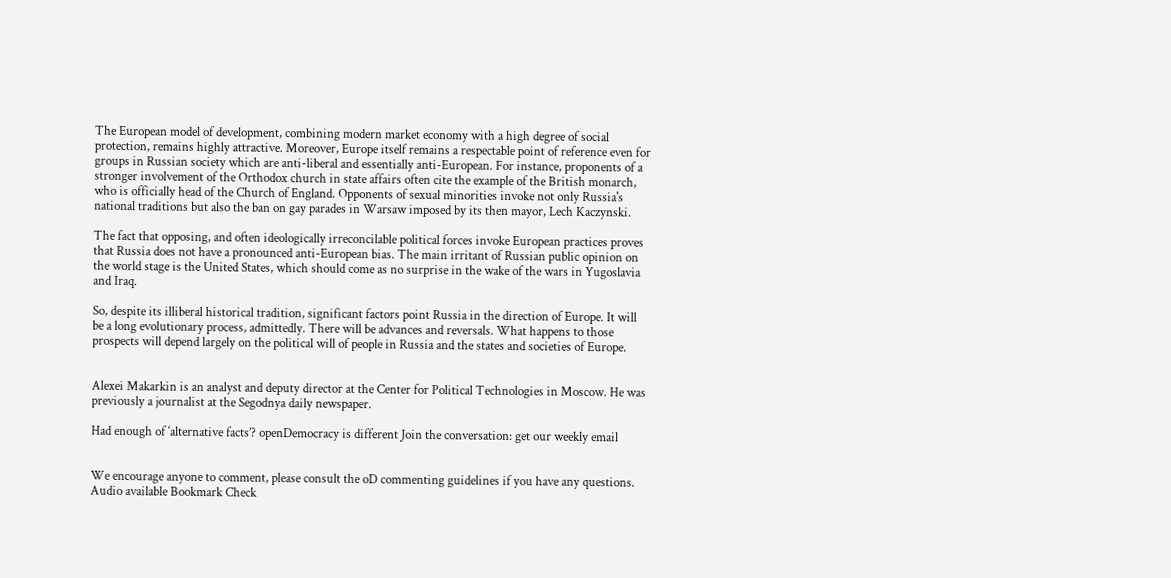The European model of development, combining modern market economy with a high degree of social protection, remains highly attractive. Moreover, Europe itself remains a respectable point of reference even for groups in Russian society which are anti-liberal and essentially anti-European. For instance, proponents of a stronger involvement of the Orthodox church in state affairs often cite the example of the British monarch, who is officially head of the Church of England. Opponents of sexual minorities invoke not only Russia's national traditions but also the ban on gay parades in Warsaw imposed by its then mayor, Lech Kaczynski.

The fact that opposing, and often ideologically irreconcilable political forces invoke European practices proves that Russia does not have a pronounced anti-European bias. The main irritant of Russian public opinion on the world stage is the United States, which should come as no surprise in the wake of the wars in Yugoslavia and Iraq.

So, despite its illiberal historical tradition, significant factors point Russia in the direction of Europe. It will be a long evolutionary process, admittedly. There will be advances and reversals. What happens to those prospects will depend largely on the political will of people in Russia and the states and societies of Europe.


Alexei Makarkin is an analyst and deputy director at the Center for Political Technologies in Moscow. He was previously a journalist at the Segodnya daily newspaper.

Had enough of ‘alternative facts’? openDemocracy is different Join the conversation: get our weekly email


We encourage anyone to comment, please consult the oD commenting guidelines if you have any questions.
Audio available Bookmark Check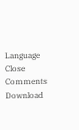Language Close Comments Download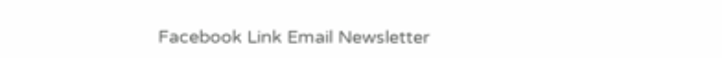Facebook Link Email Newsletter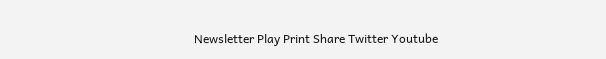Newsletter Play Print Share Twitter Youtube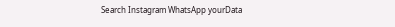Search Instagram WhatsApp yourData